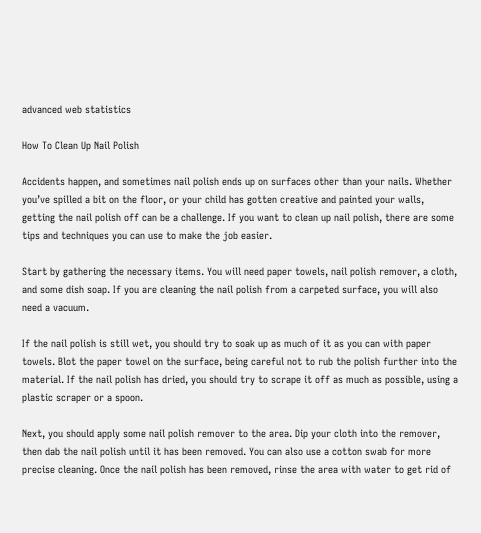advanced web statistics

How To Clean Up Nail Polish

Accidents happen, and sometimes nail polish ends up on surfaces other than your nails. Whether you’ve spilled a bit on the floor, or your child has gotten creative and painted your walls, getting the nail polish off can be a challenge. If you want to clean up nail polish, there are some tips and techniques you can use to make the job easier.

Start by gathering the necessary items. You will need paper towels, nail polish remover, a cloth, and some dish soap. If you are cleaning the nail polish from a carpeted surface, you will also need a vacuum.

If the nail polish is still wet, you should try to soak up as much of it as you can with paper towels. Blot the paper towel on the surface, being careful not to rub the polish further into the material. If the nail polish has dried, you should try to scrape it off as much as possible, using a plastic scraper or a spoon.

Next, you should apply some nail polish remover to the area. Dip your cloth into the remover, then dab the nail polish until it has been removed. You can also use a cotton swab for more precise cleaning. Once the nail polish has been removed, rinse the area with water to get rid of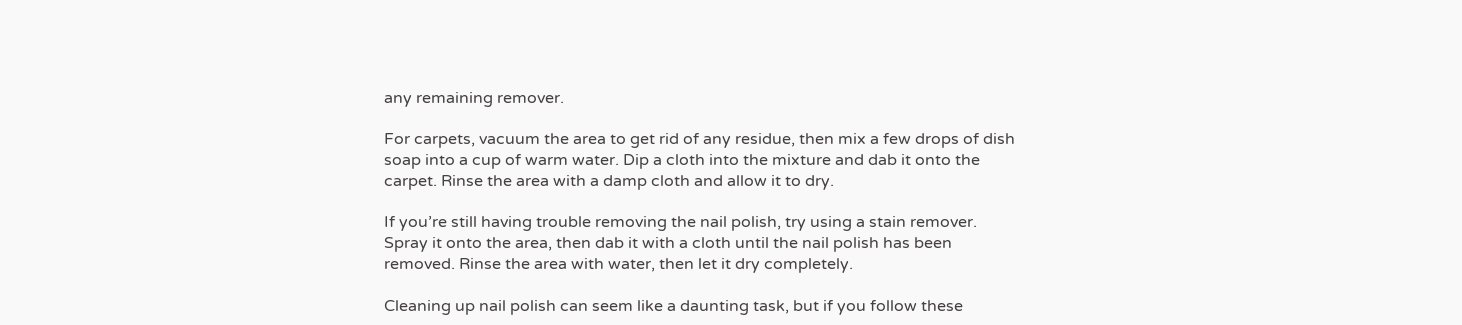any remaining remover.

For carpets, vacuum the area to get rid of any residue, then mix a few drops of dish soap into a cup of warm water. Dip a cloth into the mixture and dab it onto the carpet. Rinse the area with a damp cloth and allow it to dry.

If you’re still having trouble removing the nail polish, try using a stain remover. Spray it onto the area, then dab it with a cloth until the nail polish has been removed. Rinse the area with water, then let it dry completely.

Cleaning up nail polish can seem like a daunting task, but if you follow these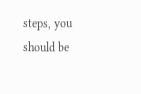steps, you should be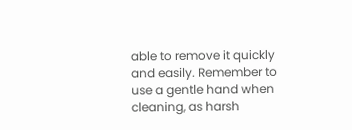able to remove it quickly and easily. Remember to use a gentle hand when cleaning, as harsh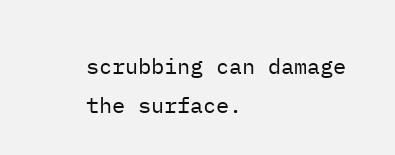scrubbing can damage the surface.